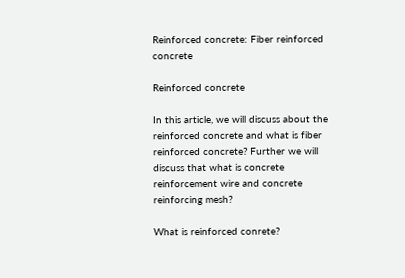Reinforced concrete: Fiber reinforced concrete

Reinforced concrete

In this article, we will discuss about the reinforced concrete and what is fiber reinforced concrete? Further we will discuss that what is concrete reinforcement wire and concrete reinforcing mesh?

What is reinforced conrete?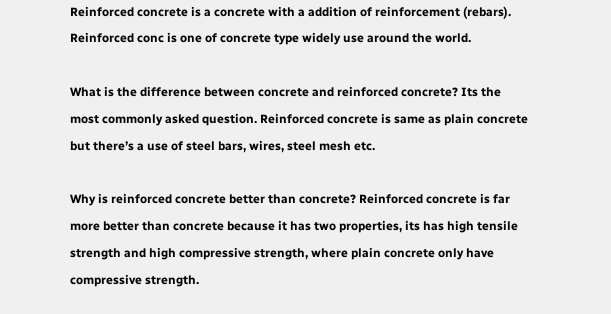Reinforced concrete is a concrete with a addition of reinforcement (rebars). Reinforced conc is one of concrete type widely use around the world.

What is the difference between concrete and reinforced concrete? Its the most commonly asked question. Reinforced concrete is same as plain concrete but there’s a use of steel bars, wires, steel mesh etc.

Why is reinforced concrete better than concrete? Reinforced concrete is far more better than concrete because it has two properties, its has high tensile strength and high compressive strength, where plain concrete only have compressive strength.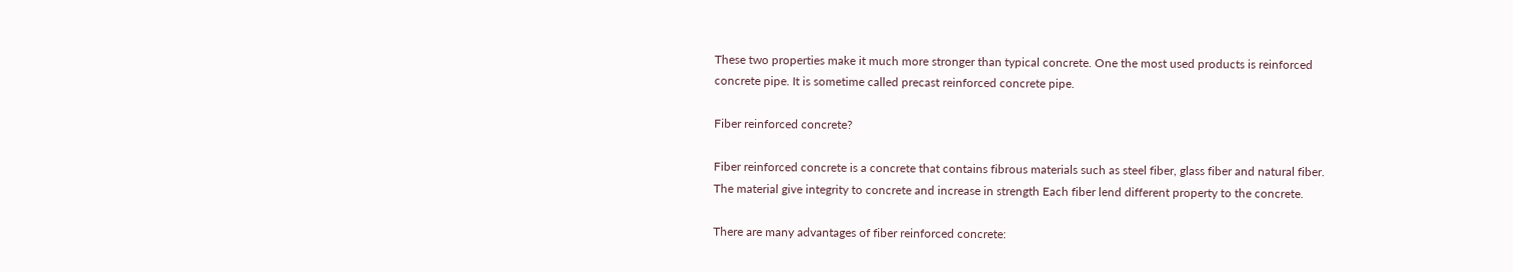These two properties make it much more stronger than typical concrete. One the most used products is reinforced concrete pipe. It is sometime called precast reinforced concrete pipe.

Fiber reinforced concrete?

Fiber reinforced concrete is a concrete that contains fibrous materials such as steel fiber, glass fiber and natural fiber. The material give integrity to concrete and increase in strength Each fiber lend different property to the concrete.

There are many advantages of fiber reinforced concrete: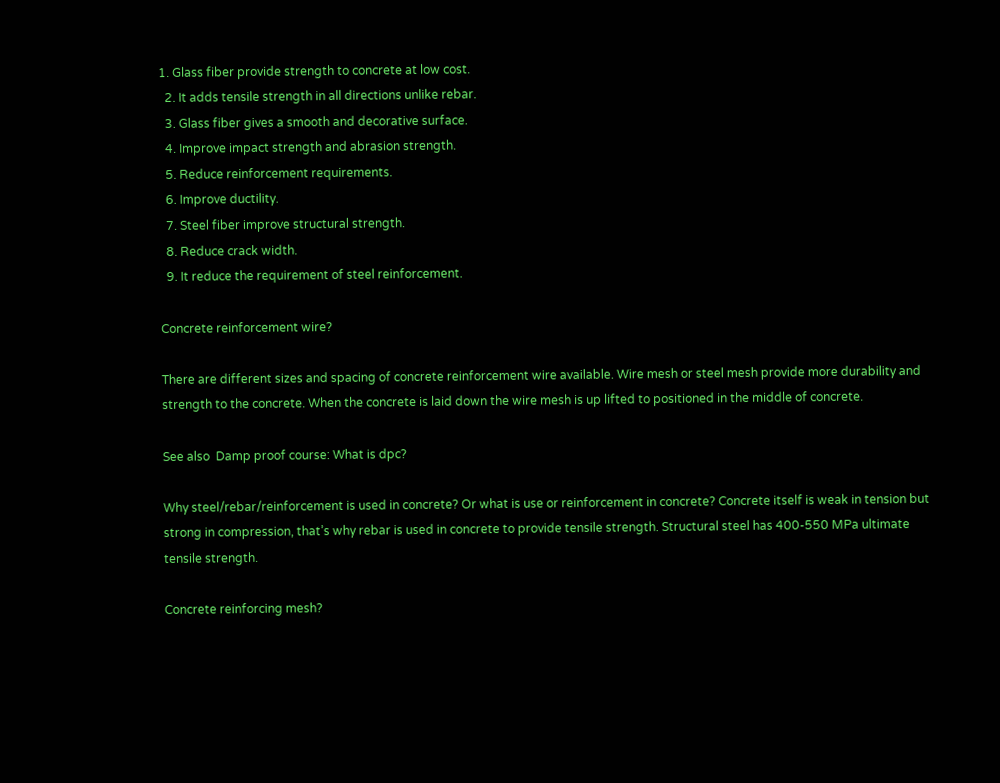1. Glass fiber provide strength to concrete at low cost.
  2. It adds tensile strength in all directions unlike rebar.
  3. Glass fiber gives a smooth and decorative surface.
  4. Improve impact strength and abrasion strength.
  5. Reduce reinforcement requirements.
  6. Improve ductility.
  7. Steel fiber improve structural strength.
  8. Reduce crack width.
  9. It reduce the requirement of steel reinforcement.

Concrete reinforcement wire?

There are different sizes and spacing of concrete reinforcement wire available. Wire mesh or steel mesh provide more durability and strength to the concrete. When the concrete is laid down the wire mesh is up lifted to positioned in the middle of concrete.

See also  Damp proof course: What is dpc?

Why steel/rebar/reinforcement is used in concrete? Or what is use or reinforcement in concrete? Concrete itself is weak in tension but strong in compression, that’s why rebar is used in concrete to provide tensile strength. Structural steel has 400-550 MPa ultimate tensile strength.

Concrete reinforcing mesh?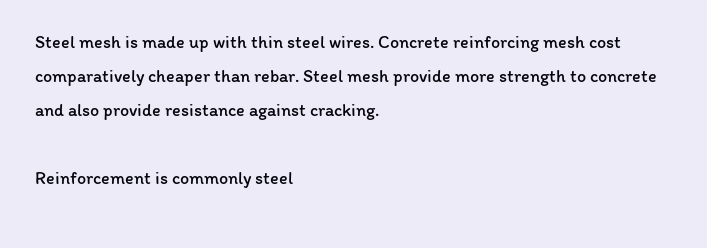Steel mesh is made up with thin steel wires. Concrete reinforcing mesh cost comparatively cheaper than rebar. Steel mesh provide more strength to concrete and also provide resistance against cracking.

Reinforcement is commonly steel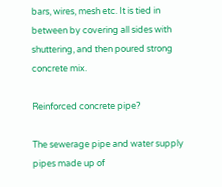bars, wires, mesh etc. It is tied in between by covering all sides with shuttering, and then poured strong concrete mix.

Reinforced concrete pipe?

The sewerage pipe and water supply pipes made up of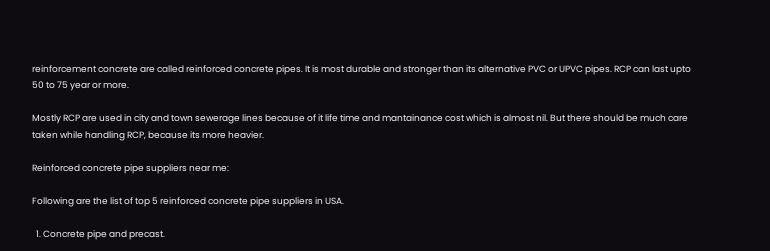reinforcement concrete are called reinforced concrete pipes. It is most durable and stronger than its alternative PVC or UPVC pipes. RCP can last upto 50 to 75 year or more.

Mostly RCP are used in city and town sewerage lines because of it life time and mantainance cost which is almost nil. But there should be much care taken while handling RCP, because its more heavier.

Reinforced concrete pipe suppliers near me:

Following are the list of top 5 reinforced concrete pipe suppliers in USA.

  1. Concrete pipe and precast.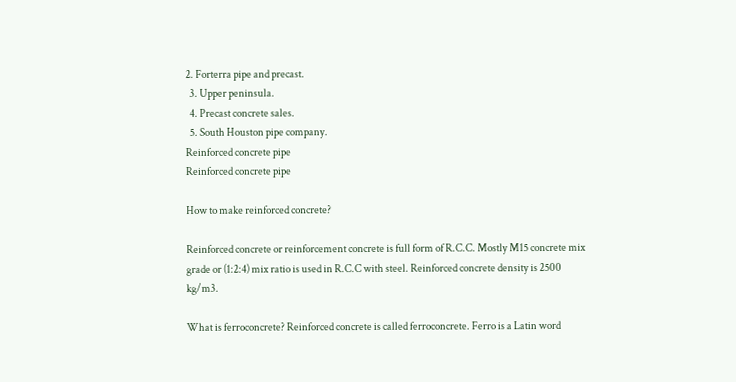2. Forterra pipe and precast.
  3. Upper peninsula.
  4. Precast concrete sales.
  5. South Houston pipe company.
Reinforced concrete pipe
Reinforced concrete pipe

How to make reinforced concrete?

Reinforced concrete or reinforcement concrete is full form of R.C.C. Mostly M15 concrete mix grade or (1:2:4) mix ratio is used in R.C.C with steel. Reinforced concrete density is 2500 kg/m3.

What is ferroconcrete? Reinforced concrete is called ferroconcrete. Ferro is a Latin word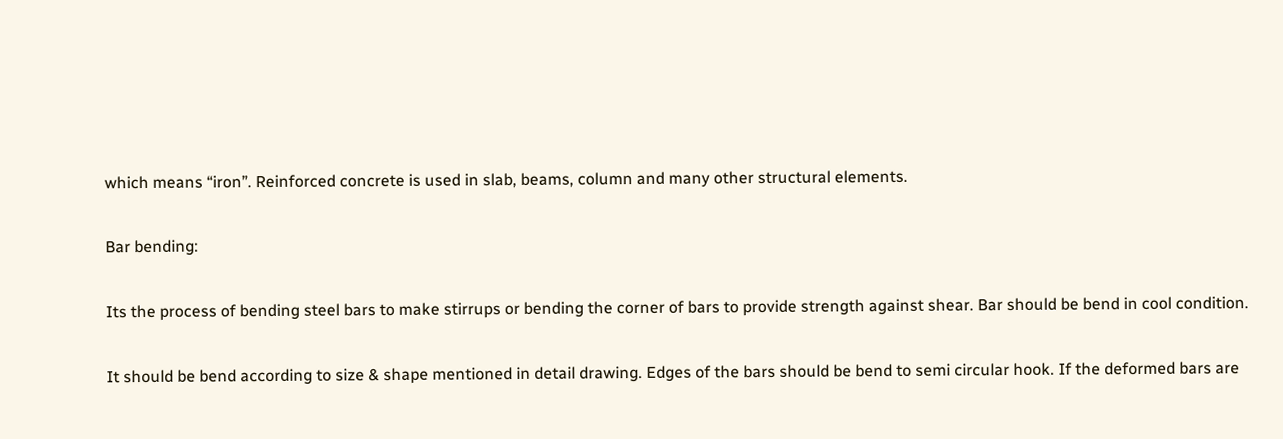which means “iron”. Reinforced concrete is used in slab, beams, column and many other structural elements.

Bar bending:

Its the process of bending steel bars to make stirrups or bending the corner of bars to provide strength against shear. Bar should be bend in cool condition.

It should be bend according to size & shape mentioned in detail drawing. Edges of the bars should be bend to semi circular hook. If the deformed bars are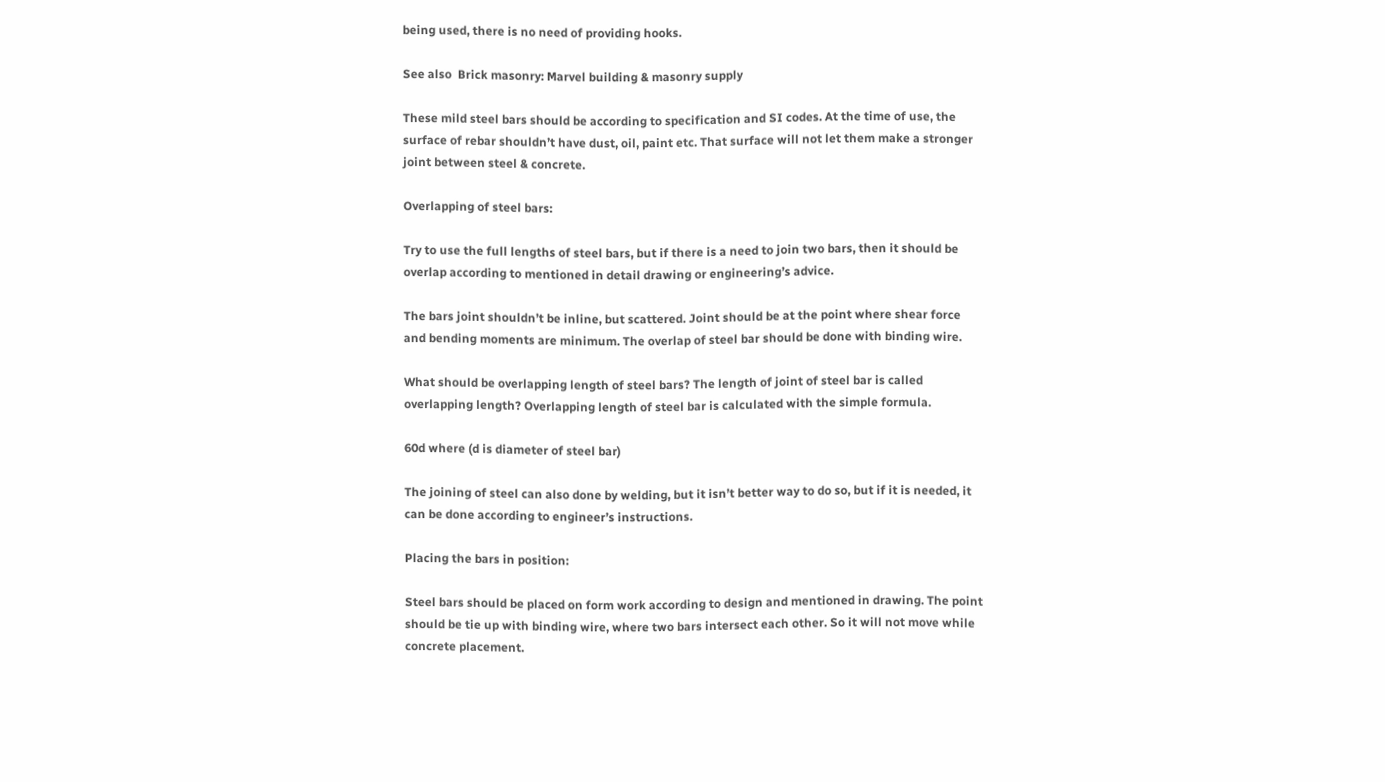being used, there is no need of providing hooks.

See also  Brick masonry: Marvel building & masonry supply

These mild steel bars should be according to specification and SI codes. At the time of use, the surface of rebar shouldn’t have dust, oil, paint etc. That surface will not let them make a stronger joint between steel & concrete.

Overlapping of steel bars:

Try to use the full lengths of steel bars, but if there is a need to join two bars, then it should be overlap according to mentioned in detail drawing or engineering’s advice.

The bars joint shouldn’t be inline, but scattered. Joint should be at the point where shear force and bending moments are minimum. The overlap of steel bar should be done with binding wire.

What should be overlapping length of steel bars? The length of joint of steel bar is called overlapping length? Overlapping length of steel bar is calculated with the simple formula.

60d where (d is diameter of steel bar)

The joining of steel can also done by welding, but it isn’t better way to do so, but if it is needed, it can be done according to engineer’s instructions.

Placing the bars in position:

Steel bars should be placed on form work according to design and mentioned in drawing. The point should be tie up with binding wire, where two bars intersect each other. So it will not move while concrete placement.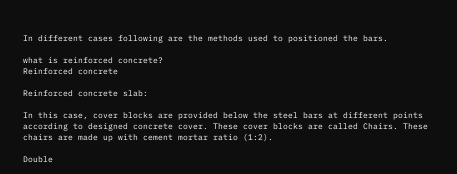In different cases following are the methods used to positioned the bars.

what is reinforced concrete?
Reinforced concrete

Reinforced concrete slab:

In this case, cover blocks are provided below the steel bars at different points according to designed concrete cover. These cover blocks are called Chairs. These chairs are made up with cement mortar ratio (1:2).

Double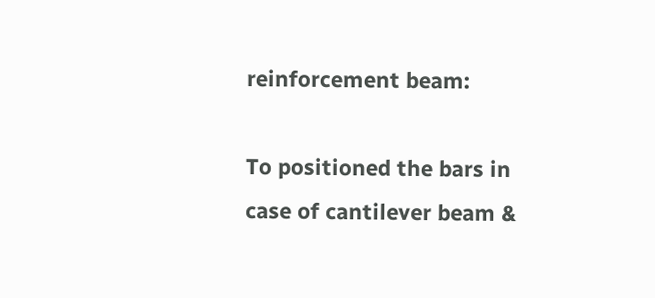reinforcement beam:

To positioned the bars in case of cantilever beam &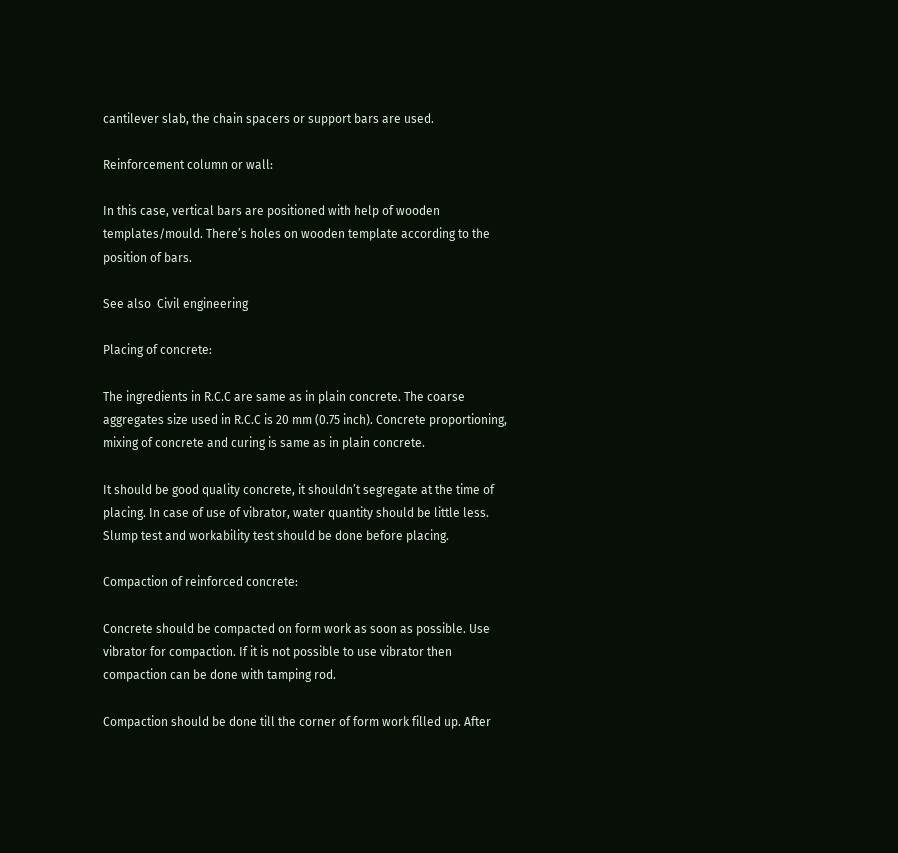cantilever slab, the chain spacers or support bars are used.

Reinforcement column or wall:

In this case, vertical bars are positioned with help of wooden templates/mould. There’s holes on wooden template according to the position of bars.

See also  Civil engineering

Placing of concrete:

The ingredients in R.C.C are same as in plain concrete. The coarse aggregates size used in R.C.C is 20 mm (0.75 inch). Concrete proportioning, mixing of concrete and curing is same as in plain concrete.

It should be good quality concrete, it shouldn’t segregate at the time of placing. In case of use of vibrator, water quantity should be little less. Slump test and workability test should be done before placing.

Compaction of reinforced concrete:

Concrete should be compacted on form work as soon as possible. Use vibrator for compaction. If it is not possible to use vibrator then compaction can be done with tamping rod.

Compaction should be done till the corner of form work filled up. After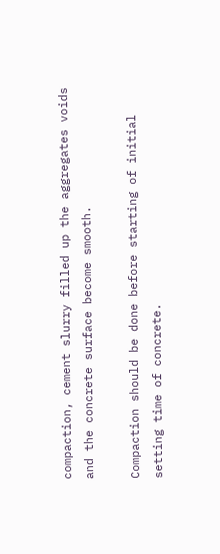compaction, cement slurry filled up the aggregates voids and the concrete surface become smooth.

Compaction should be done before starting of initial setting time of concrete.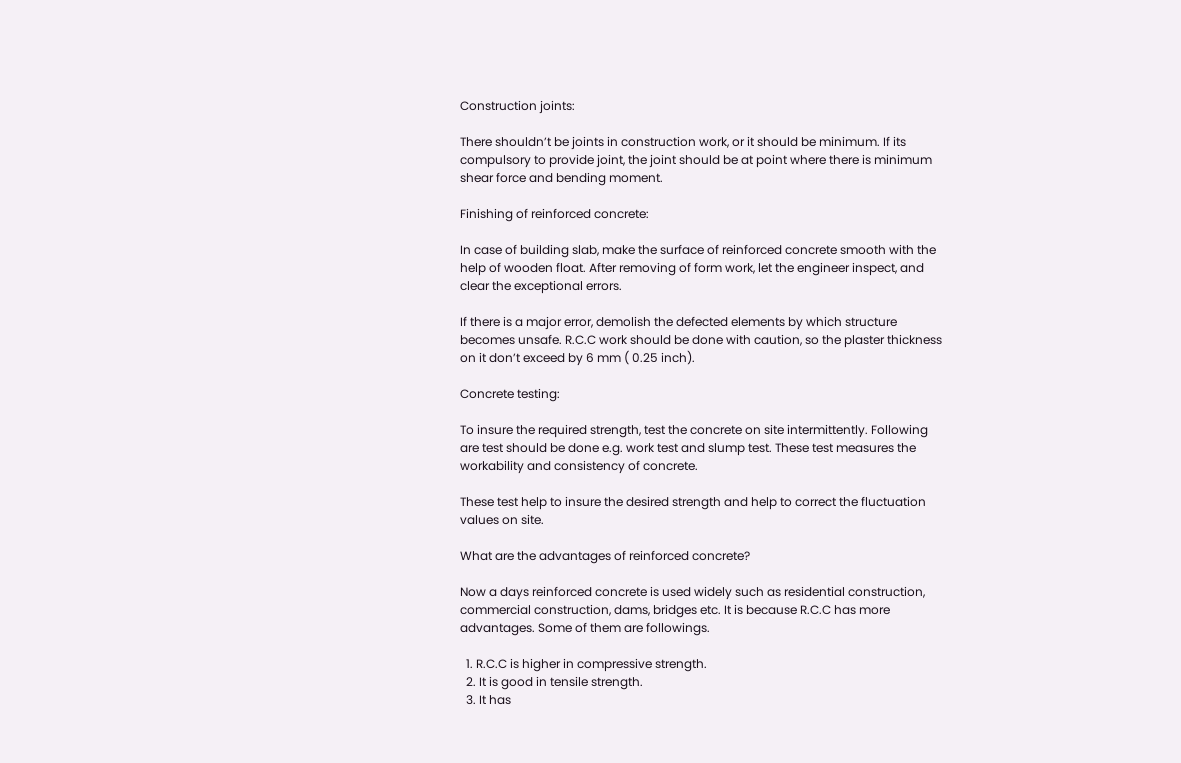Construction joints:

There shouldn’t be joints in construction work, or it should be minimum. If its compulsory to provide joint, the joint should be at point where there is minimum shear force and bending moment.

Finishing of reinforced concrete:

In case of building slab, make the surface of reinforced concrete smooth with the help of wooden float. After removing of form work, let the engineer inspect, and clear the exceptional errors.

If there is a major error, demolish the defected elements by which structure becomes unsafe. R.C.C work should be done with caution, so the plaster thickness on it don’t exceed by 6 mm ( 0.25 inch).

Concrete testing:

To insure the required strength, test the concrete on site intermittently. Following are test should be done e.g. work test and slump test. These test measures the workability and consistency of concrete.

These test help to insure the desired strength and help to correct the fluctuation values on site.

What are the advantages of reinforced concrete?

Now a days reinforced concrete is used widely such as residential construction, commercial construction, dams, bridges etc. It is because R.C.C has more advantages. Some of them are followings.

  1. R.C.C is higher in compressive strength.
  2. It is good in tensile strength.
  3. It has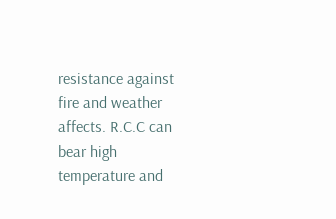resistance against fire and weather affects. R.C.C can bear high temperature and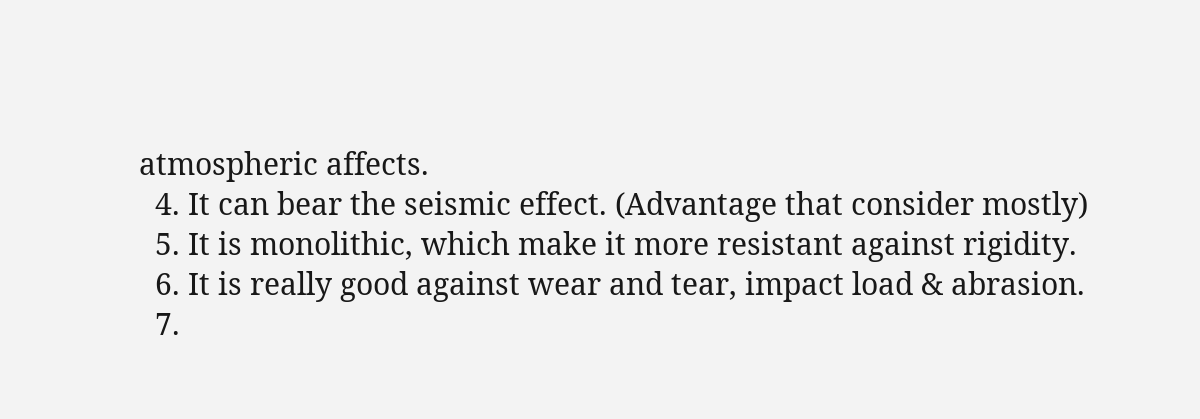atmospheric affects.
  4. It can bear the seismic effect. (Advantage that consider mostly)
  5. It is monolithic, which make it more resistant against rigidity.
  6. It is really good against wear and tear, impact load & abrasion.
  7.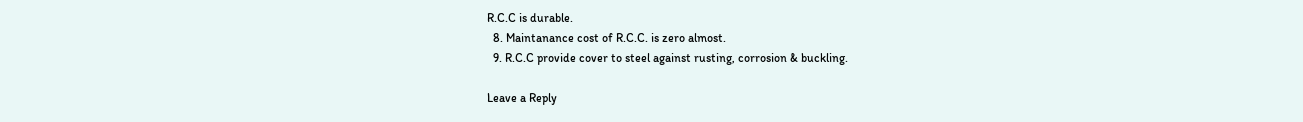R.C.C is durable.
  8. Maintanance cost of R.C.C. is zero almost.
  9. R.C.C provide cover to steel against rusting, corrosion & buckling.

Leave a Reply